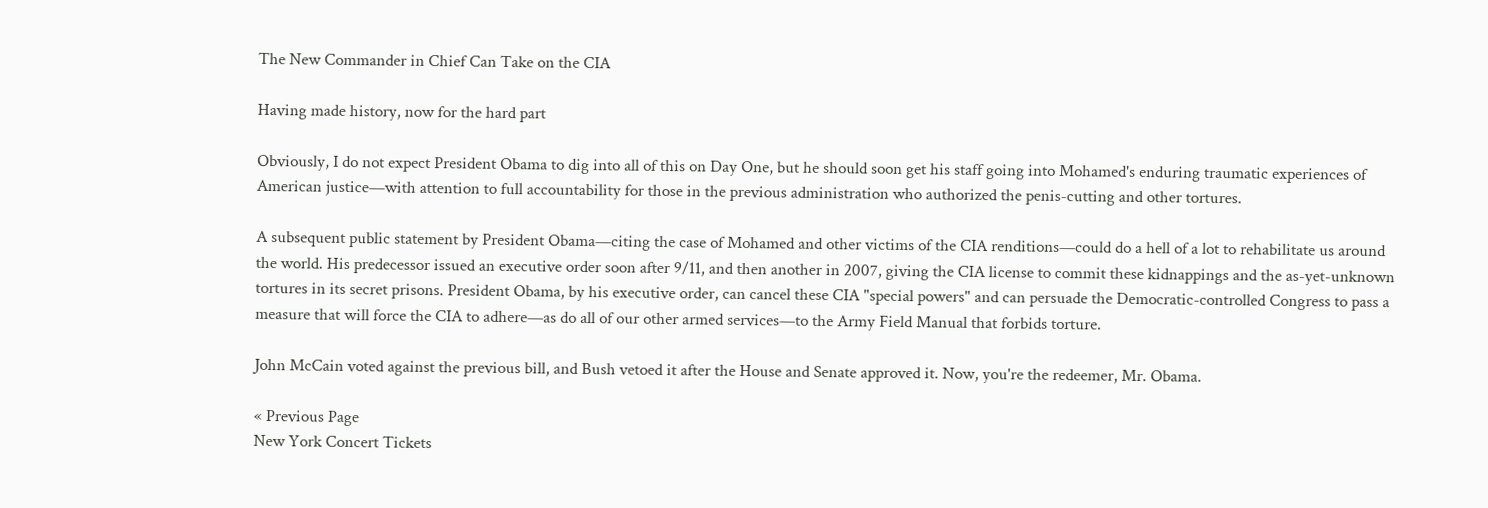The New Commander in Chief Can Take on the CIA

Having made history, now for the hard part

Obviously, I do not expect President Obama to dig into all of this on Day One, but he should soon get his staff going into Mohamed's enduring traumatic experiences of American justice—with attention to full accountability for those in the previous administration who authorized the penis-cutting and other tortures.

A subsequent public statement by President Obama—citing the case of Mohamed and other victims of the CIA renditions—could do a hell of a lot to rehabilitate us around the world. His predecessor issued an executive order soon after 9/11, and then another in 2007, giving the CIA license to commit these kidnappings and the as-yet-unknown tortures in its secret prisons. President Obama, by his executive order, can cancel these CIA "special powers" and can persuade the Democratic-controlled Congress to pass a measure that will force the CIA to adhere—as do all of our other armed services—to the Army Field Manual that forbids torture.

John McCain voted against the previous bill, and Bush vetoed it after the House and Senate approved it. Now, you're the redeemer, Mr. Obama.

« Previous Page
New York Concert Tickets